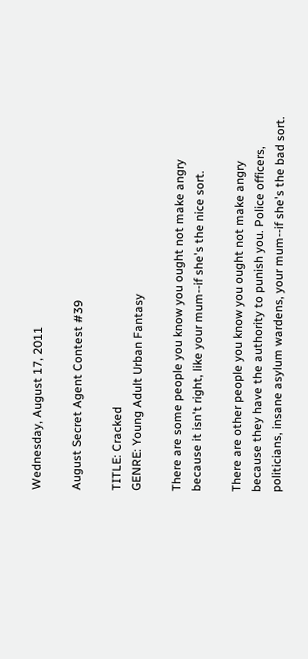Wednesday, August 17, 2011

August Secret Agent Contest #39

TITLE: Cracked
GENRE: Young Adult Urban Fantasy

There are some people you know you ought not make angry because it isn't right, like your mum--if she's the nice sort.

There are other people you know you ought not make angry because they have the authority to punish you. Police officers, politicians, insane asylum wardens, your mum--if she's the bad sort.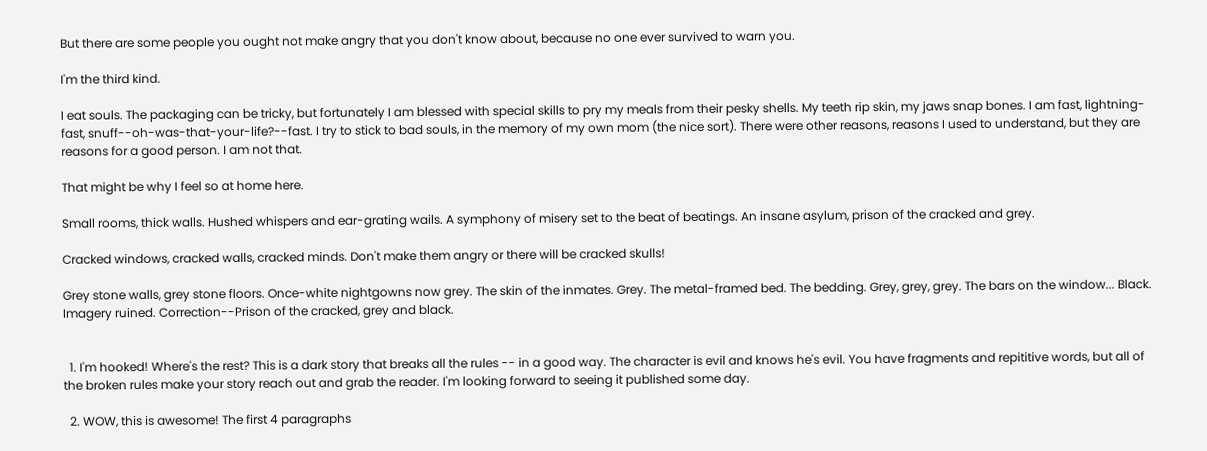But there are some people you ought not make angry that you don't know about, because no one ever survived to warn you.

I'm the third kind.

I eat souls. The packaging can be tricky, but fortunately I am blessed with special skills to pry my meals from their pesky shells. My teeth rip skin, my jaws snap bones. I am fast, lightning-fast, snuff--oh-was-that-your-life?--fast. I try to stick to bad souls, in the memory of my own mom (the nice sort). There were other reasons, reasons I used to understand, but they are reasons for a good person. I am not that.

That might be why I feel so at home here.

Small rooms, thick walls. Hushed whispers and ear-grating wails. A symphony of misery set to the beat of beatings. An insane asylum, prison of the cracked and grey.

Cracked windows, cracked walls, cracked minds. Don't make them angry or there will be cracked skulls!

Grey stone walls, grey stone floors. Once-white nightgowns now grey. The skin of the inmates. Grey. The metal-framed bed. The bedding. Grey, grey, grey. The bars on the window... Black. Imagery ruined. Correction--Prison of the cracked, grey and black.


  1. I'm hooked! Where's the rest? This is a dark story that breaks all the rules -- in a good way. The character is evil and knows he's evil. You have fragments and repititive words, but all of the broken rules make your story reach out and grab the reader. I'm looking forward to seeing it published some day.

  2. WOW, this is awesome! The first 4 paragraphs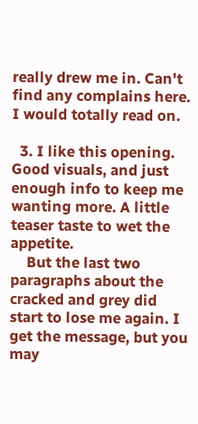really drew me in. Can't find any complains here. I would totally read on.

  3. I like this opening. Good visuals, and just enough info to keep me wanting more. A little teaser taste to wet the appetite.
    But the last two paragraphs about the cracked and grey did start to lose me again. I get the message, but you may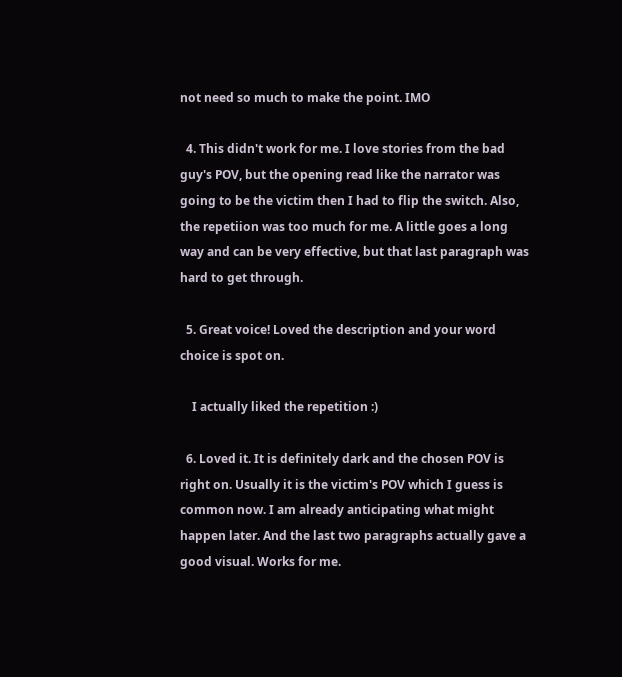not need so much to make the point. IMO

  4. This didn't work for me. I love stories from the bad guy's POV, but the opening read like the narrator was going to be the victim then I had to flip the switch. Also, the repetiion was too much for me. A little goes a long way and can be very effective, but that last paragraph was hard to get through.

  5. Great voice! Loved the description and your word choice is spot on.

    I actually liked the repetition :)

  6. Loved it. It is definitely dark and the chosen POV is right on. Usually it is the victim's POV which I guess is common now. I am already anticipating what might happen later. And the last two paragraphs actually gave a good visual. Works for me.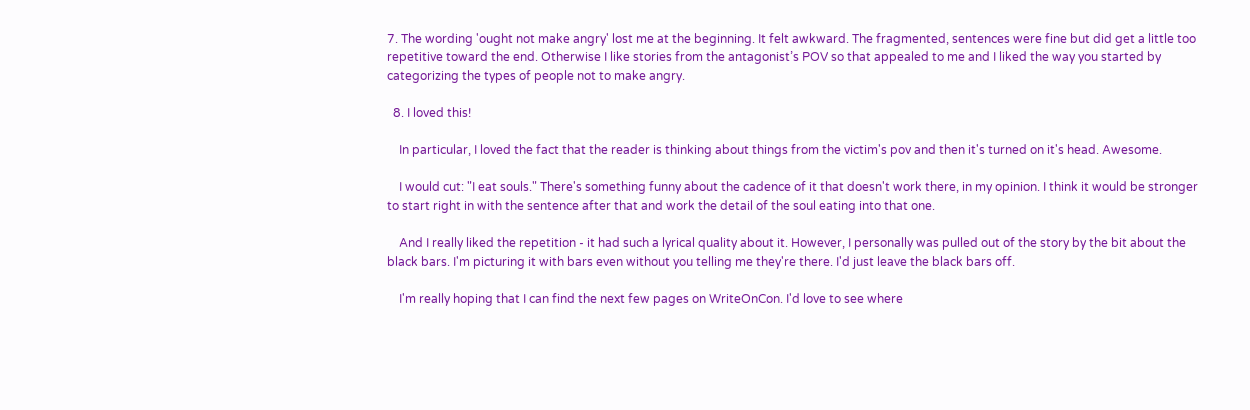7. The wording 'ought not make angry' lost me at the beginning. It felt awkward. The fragmented, sentences were fine but did get a little too repetitive toward the end. Otherwise I like stories from the antagonist’s POV so that appealed to me and I liked the way you started by categorizing the types of people not to make angry.

  8. I loved this!

    In particular, I loved the fact that the reader is thinking about things from the victim's pov and then it's turned on it's head. Awesome.

    I would cut: "I eat souls." There's something funny about the cadence of it that doesn't work there, in my opinion. I think it would be stronger to start right in with the sentence after that and work the detail of the soul eating into that one.

    And I really liked the repetition - it had such a lyrical quality about it. However, I personally was pulled out of the story by the bit about the black bars. I'm picturing it with bars even without you telling me they're there. I'd just leave the black bars off.

    I'm really hoping that I can find the next few pages on WriteOnCon. I'd love to see where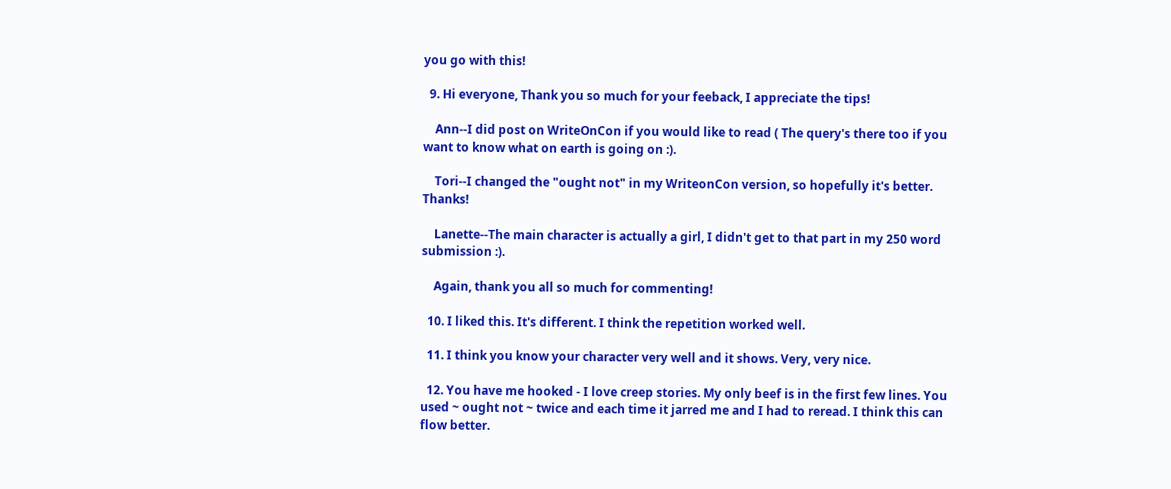you go with this!

  9. Hi everyone, Thank you so much for your feeback, I appreciate the tips!

    Ann--I did post on WriteOnCon if you would like to read ( The query's there too if you want to know what on earth is going on :).

    Tori--I changed the "ought not" in my WriteonCon version, so hopefully it's better. Thanks!

    Lanette--The main character is actually a girl, I didn't get to that part in my 250 word submission :).

    Again, thank you all so much for commenting!

  10. I liked this. It's different. I think the repetition worked well.

  11. I think you know your character very well and it shows. Very, very nice.

  12. You have me hooked - I love creep stories. My only beef is in the first few lines. You used ~ ought not ~ twice and each time it jarred me and I had to reread. I think this can flow better.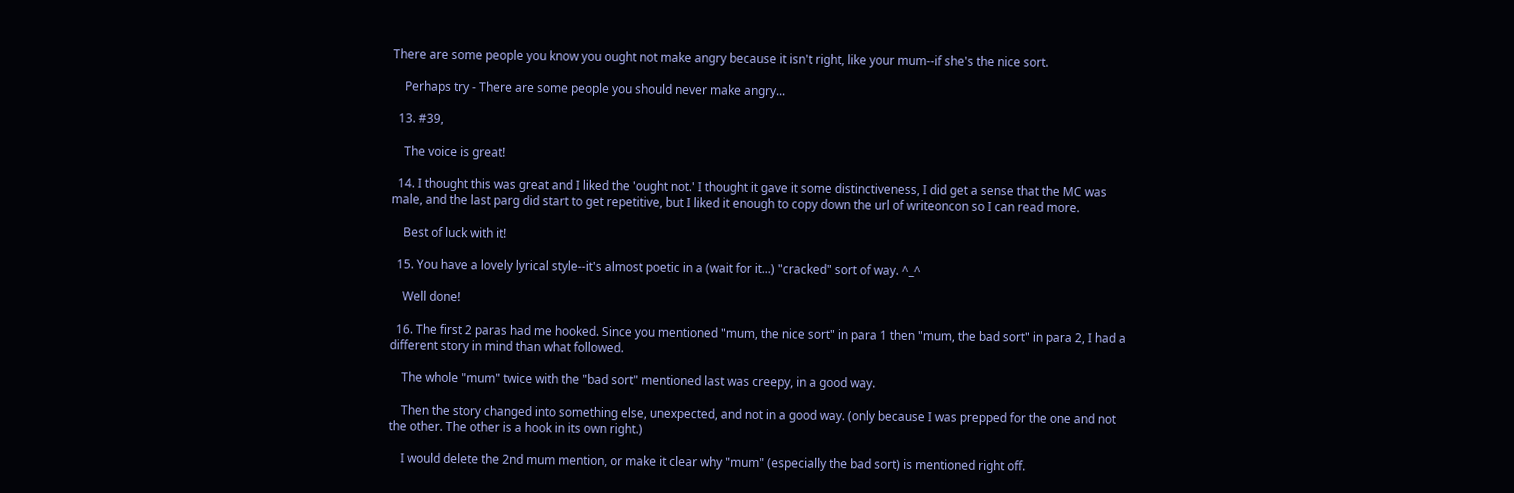There are some people you know you ought not make angry because it isn't right, like your mum--if she's the nice sort.

    Perhaps try - There are some people you should never make angry...

  13. #39,

    The voice is great!

  14. I thought this was great and I liked the 'ought not.' I thought it gave it some distinctiveness, I did get a sense that the MC was male, and the last parg did start to get repetitive, but I liked it enough to copy down the url of writeoncon so I can read more.

    Best of luck with it!

  15. You have a lovely lyrical style--it's almost poetic in a (wait for it...) "cracked" sort of way. ^_^

    Well done!

  16. The first 2 paras had me hooked. Since you mentioned "mum, the nice sort" in para 1 then "mum, the bad sort" in para 2, I had a different story in mind than what followed.

    The whole "mum" twice with the "bad sort" mentioned last was creepy, in a good way.

    Then the story changed into something else, unexpected, and not in a good way. (only because I was prepped for the one and not the other. The other is a hook in its own right.)

    I would delete the 2nd mum mention, or make it clear why "mum" (especially the bad sort) is mentioned right off.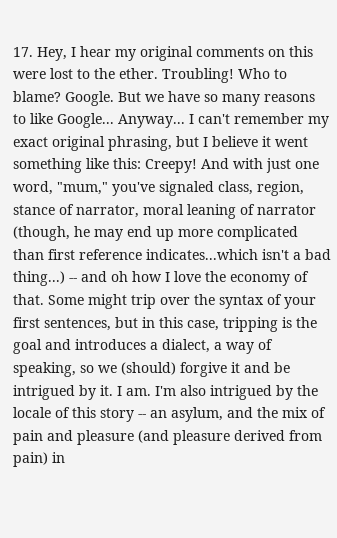17. Hey, I hear my original comments on this were lost to the ether. Troubling! Who to blame? Google. But we have so many reasons to like Google... Anyway... I can't remember my exact original phrasing, but I believe it went something like this: Creepy! And with just one word, "mum," you've signaled class, region, stance of narrator, moral leaning of narrator (though, he may end up more complicated than first reference indicates...which isn't a bad thing...) -- and oh how I love the economy of that. Some might trip over the syntax of your first sentences, but in this case, tripping is the goal and introduces a dialect, a way of speaking, so we (should) forgive it and be intrigued by it. I am. I'm also intrigued by the locale of this story -- an asylum, and the mix of pain and pleasure (and pleasure derived from pain) in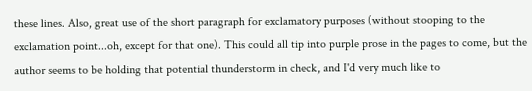these lines. Also, great use of the short paragraph for exclamatory purposes (without stooping to the exclamation point...oh, except for that one). This could all tip into purple prose in the pages to come, but the author seems to be holding that potential thunderstorm in check, and I'd very much like to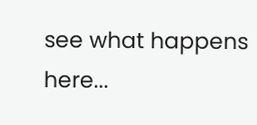see what happens here...